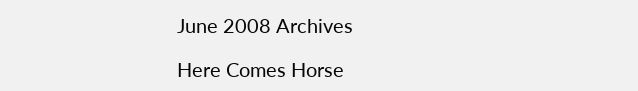June 2008 Archives

Here Comes Horse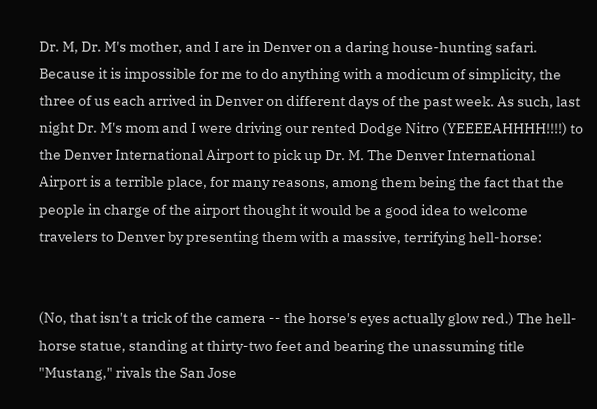Dr. M, Dr. M's mother, and I are in Denver on a daring house-hunting safari. Because it is impossible for me to do anything with a modicum of simplicity, the three of us each arrived in Denver on different days of the past week. As such, last night Dr. M's mom and I were driving our rented Dodge Nitro (YEEEEAHHHH!!!!) to the Denver International Airport to pick up Dr. M. The Denver International Airport is a terrible place, for many reasons, among them being the fact that the people in charge of the airport thought it would be a good idea to welcome travelers to Denver by presenting them with a massive, terrifying hell-horse:


(No, that isn't a trick of the camera -- the horse's eyes actually glow red.) The hell-horse statue, standing at thirty-two feet and bearing the unassuming title "Mustang," rivals the San Jose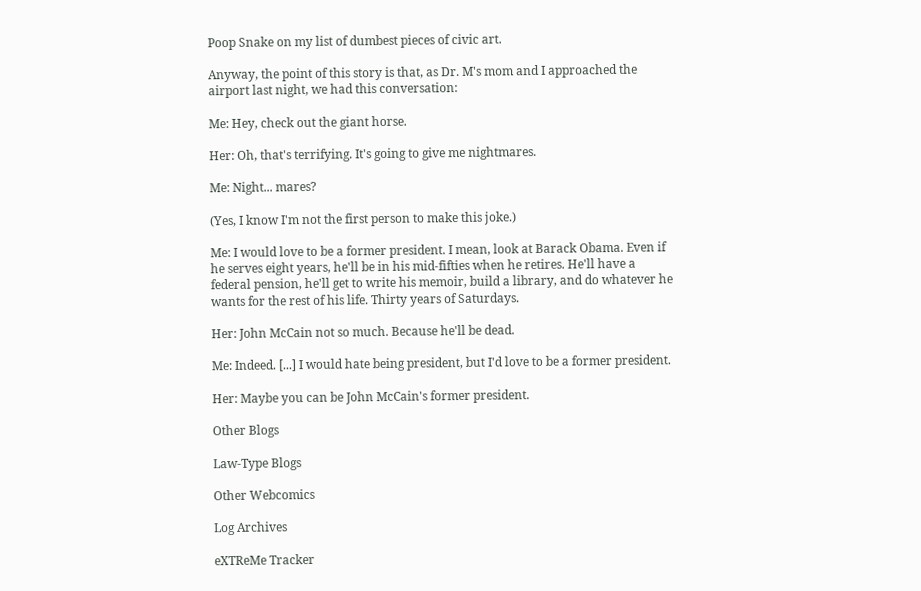Poop Snake on my list of dumbest pieces of civic art.

Anyway, the point of this story is that, as Dr. M's mom and I approached the airport last night, we had this conversation:

Me: Hey, check out the giant horse.

Her: Oh, that's terrifying. It's going to give me nightmares.

Me: Night... mares?

(Yes, I know I'm not the first person to make this joke.)

Me: I would love to be a former president. I mean, look at Barack Obama. Even if he serves eight years, he'll be in his mid-fifties when he retires. He'll have a federal pension, he'll get to write his memoir, build a library, and do whatever he wants for the rest of his life. Thirty years of Saturdays.

Her: John McCain not so much. Because he'll be dead.

Me: Indeed. [...] I would hate being president, but I'd love to be a former president.

Her: Maybe you can be John McCain's former president.

Other Blogs

Law-Type Blogs

Other Webcomics

Log Archives

eXTReMe Tracker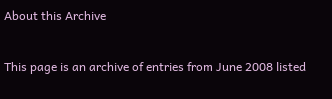About this Archive

This page is an archive of entries from June 2008 listed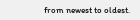from newest to oldest.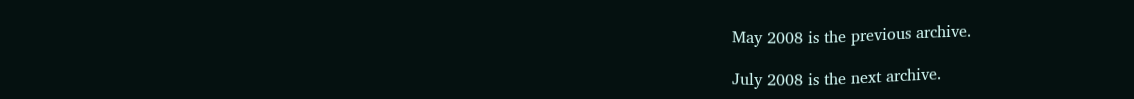May 2008 is the previous archive.

July 2008 is the next archive.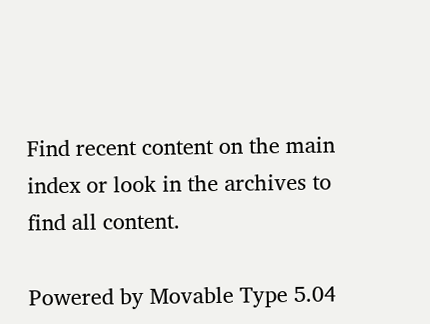Find recent content on the main index or look in the archives to find all content.

Powered by Movable Type 5.04